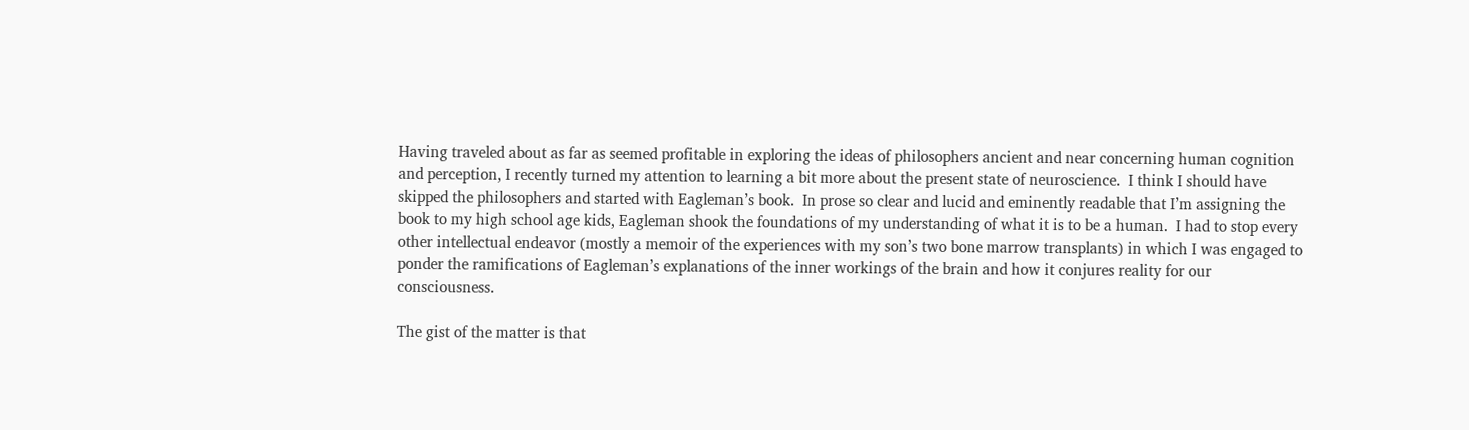Having traveled about as far as seemed profitable in exploring the ideas of philosophers ancient and near concerning human cognition and perception, I recently turned my attention to learning a bit more about the present state of neuroscience.  I think I should have skipped the philosophers and started with Eagleman’s book.  In prose so clear and lucid and eminently readable that I’m assigning the book to my high school age kids, Eagleman shook the foundations of my understanding of what it is to be a human.  I had to stop every other intellectual endeavor (mostly a memoir of the experiences with my son’s two bone marrow transplants) in which I was engaged to ponder the ramifications of Eagleman’s explanations of the inner workings of the brain and how it conjures reality for our consciousness.

The gist of the matter is that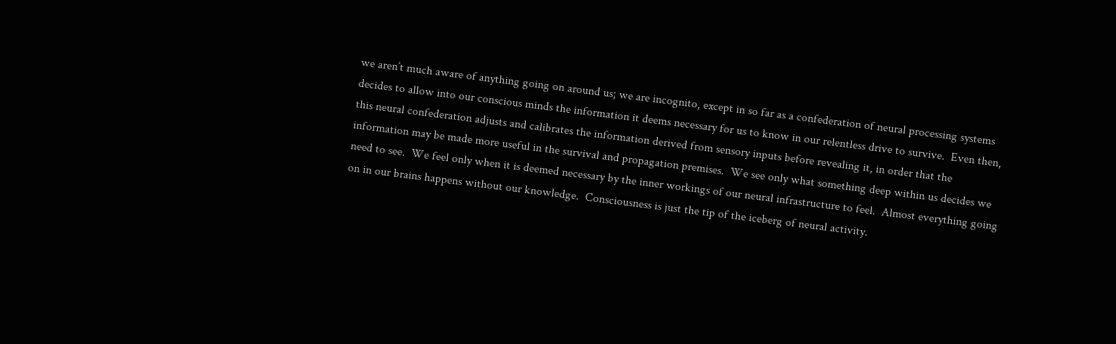we aren’t much aware of anything going on around us; we are incognito, except in so far as a confederation of neural processing systems decides to allow into our conscious minds the information it deems necessary for us to know in our relentless drive to survive.  Even then, this neural confederation adjusts and calibrates the information derived from sensory inputs before revealing it, in order that the information may be made more useful in the survival and propagation premises.  We see only what something deep within us decides we need to see.  We feel only when it is deemed necessary by the inner workings of our neural infrastructure to feel.  Almost everything going on in our brains happens without our knowledge.  Consciousness is just the tip of the iceberg of neural activity.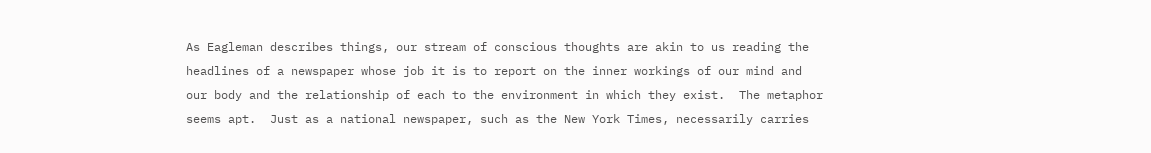As Eagleman describes things, our stream of conscious thoughts are akin to us reading the headlines of a newspaper whose job it is to report on the inner workings of our mind and our body and the relationship of each to the environment in which they exist.  The metaphor seems apt.  Just as a national newspaper, such as the New York Times, necessarily carries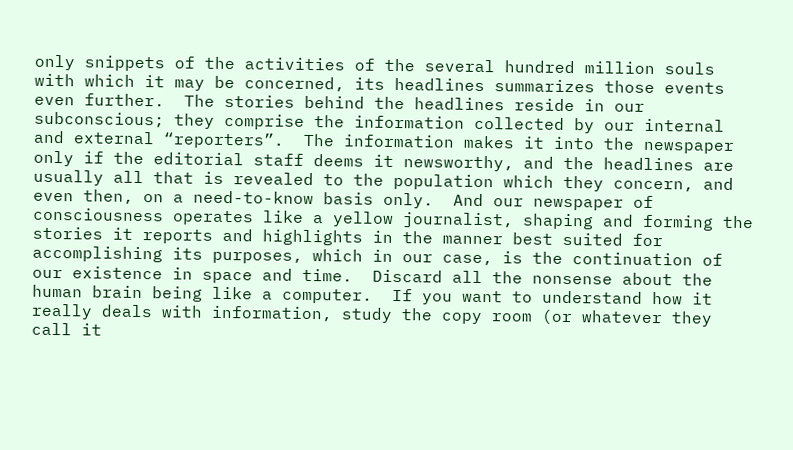only snippets of the activities of the several hundred million souls with which it may be concerned, its headlines summarizes those events even further.  The stories behind the headlines reside in our subconscious; they comprise the information collected by our internal and external “reporters”.  The information makes it into the newspaper only if the editorial staff deems it newsworthy, and the headlines are usually all that is revealed to the population which they concern, and even then, on a need-to-know basis only.  And our newspaper of consciousness operates like a yellow journalist, shaping and forming the stories it reports and highlights in the manner best suited for accomplishing its purposes, which in our case, is the continuation of our existence in space and time.  Discard all the nonsense about the human brain being like a computer.  If you want to understand how it really deals with information, study the copy room (or whatever they call it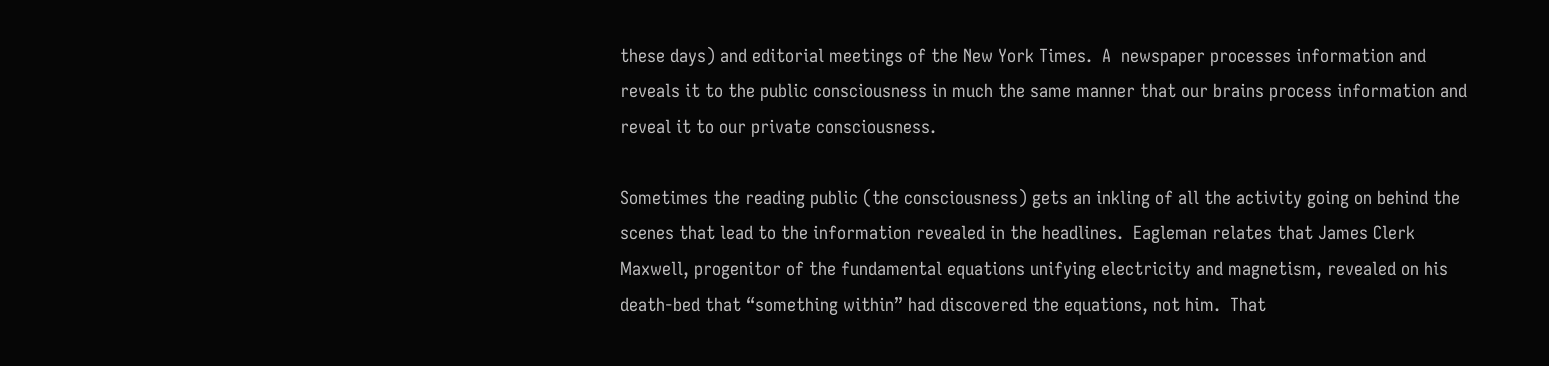these days) and editorial meetings of the New York Times.  A  newspaper processes information and reveals it to the public consciousness in much the same manner that our brains process information and reveal it to our private consciousness.

Sometimes the reading public (the consciousness) gets an inkling of all the activity going on behind the scenes that lead to the information revealed in the headlines.  Eagleman relates that James Clerk Maxwell, progenitor of the fundamental equations unifying electricity and magnetism, revealed on his death-bed that “something within” had discovered the equations, not him.  That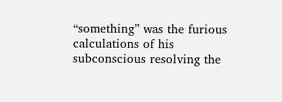“something” was the furious calculations of his subconscious resolving the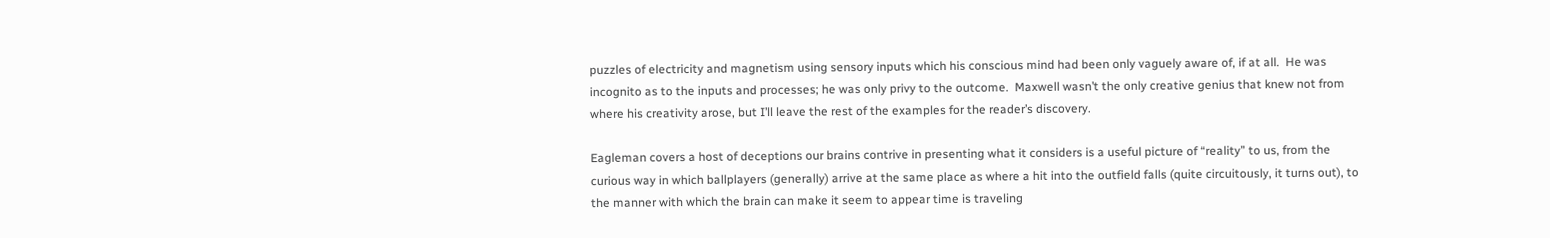puzzles of electricity and magnetism using sensory inputs which his conscious mind had been only vaguely aware of, if at all.  He was incognito as to the inputs and processes; he was only privy to the outcome.  Maxwell wasn’t the only creative genius that knew not from where his creativity arose, but I’ll leave the rest of the examples for the reader’s discovery.

Eagleman covers a host of deceptions our brains contrive in presenting what it considers is a useful picture of “reality” to us, from the curious way in which ballplayers (generally) arrive at the same place as where a hit into the outfield falls (quite circuitously, it turns out), to the manner with which the brain can make it seem to appear time is traveling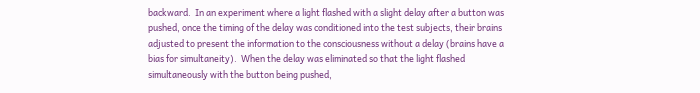backward.  In an experiment where a light flashed with a slight delay after a button was pushed, once the timing of the delay was conditioned into the test subjects, their brains adjusted to present the information to the consciousness without a delay (brains have a bias for simultaneity).  When the delay was eliminated so that the light flashed simultaneously with the button being pushed,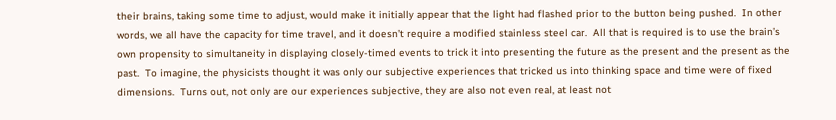their brains, taking some time to adjust, would make it initially appear that the light had flashed prior to the button being pushed.  In other words, we all have the capacity for time travel, and it doesn’t require a modified stainless steel car.  All that is required is to use the brain’s own propensity to simultaneity in displaying closely-timed events to trick it into presenting the future as the present and the present as the past.  To imagine, the physicists thought it was only our subjective experiences that tricked us into thinking space and time were of fixed dimensions.  Turns out, not only are our experiences subjective, they are also not even real, at least not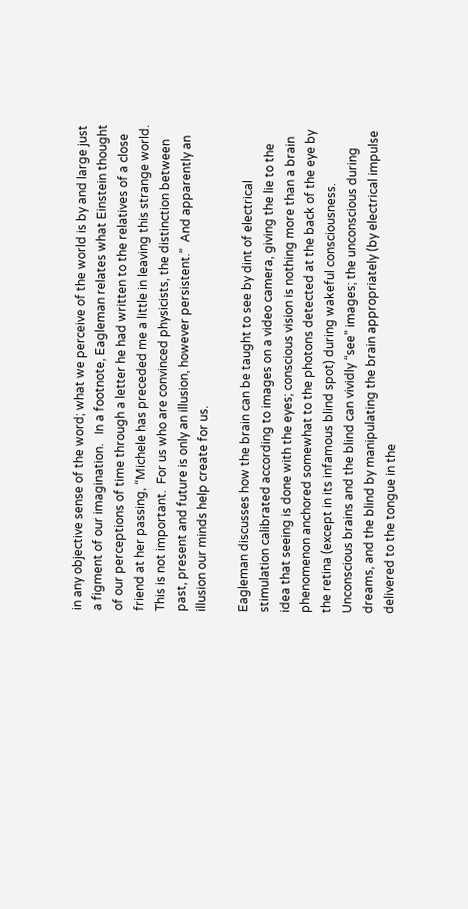in any objective sense of the word; what we perceive of the world is by and large just a figment of our imagination.   In a footnote, Eagleman relates what Einstein thought of our perceptions of time through a letter he had written to the relatives of a close friend at her passing, “Michele has preceded me a little in leaving this strange world.  This is not important.  For us who are convinced physicists, the distinction between past, present and future is only an illusion, however persistent.”  And apparently an illusion our minds help create for us.

Eagleman discusses how the brain can be taught to see by dint of electrical stimulation calibrated according to images on a video camera, giving the lie to the idea that seeing is done with the eyes; conscious vision is nothing more than a brain phenomenon anchored somewhat to the photons detected at the back of the eye by the retina (except in its infamous blind spot) during wakeful consciousness.  Unconscious brains and the blind can vividly “see” images; the unconscious during dreams, and the blind by manipulating the brain appropriately (by electrical impulse delivered to the tongue in the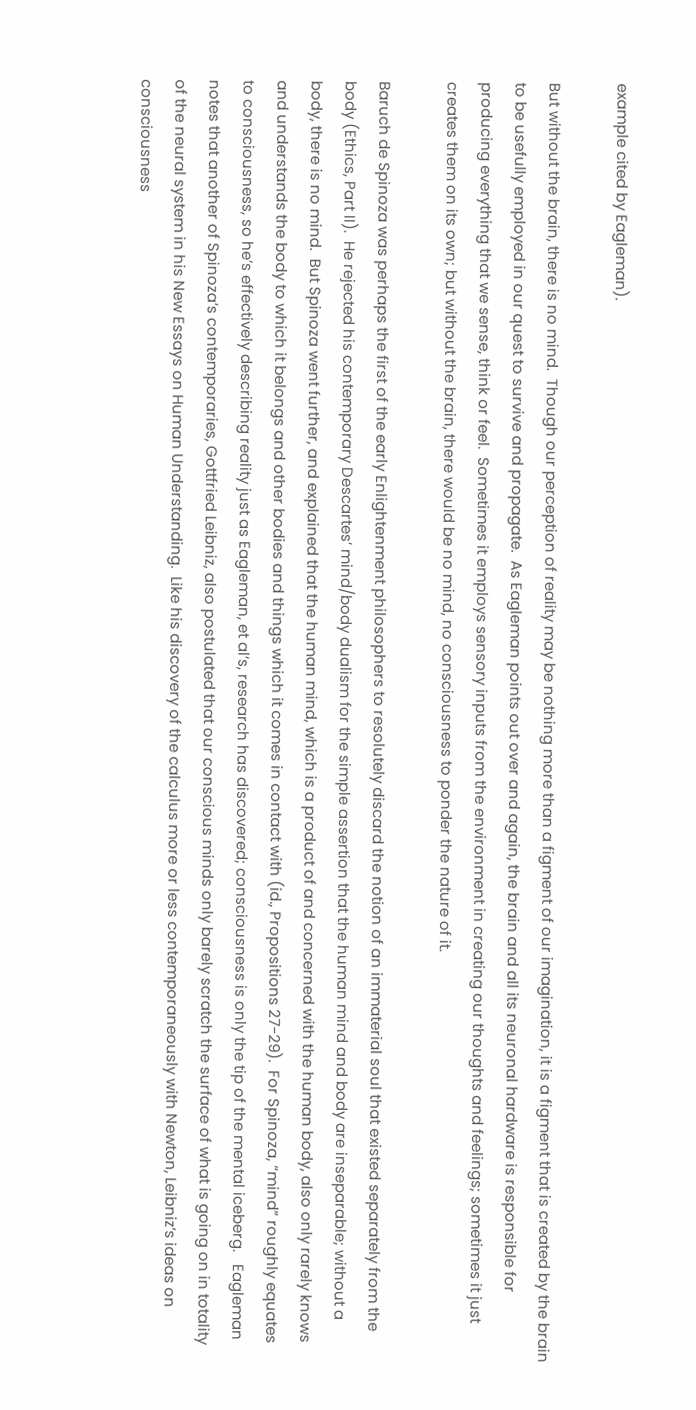example cited by Eagleman).

But without the brain, there is no mind.  Though our perception of reality may be nothing more than a figment of our imagination, it is a figment that is created by the brain to be usefully employed in our quest to survive and propagate.  As Eagleman points out over and again, the brain and all its neuronal hardware is responsible for producing everything that we sense, think or feel.  Sometimes it employs sensory inputs from the environment in creating our thoughts and feelings; sometimes it just creates them on its own; but without the brain, there would be no mind, no consciousness to ponder the nature of it.

Baruch de Spinoza was perhaps the first of the early Enlightenment philosophers to resolutely discard the notion of an immaterial soul that existed separately from the body (Ethics, Part II).  He rejected his contemporary Descartes’ mind/body dualism for the simple assertion that the human mind and body are inseparable; without a body, there is no mind.  But Spinoza went further, and explained that the human mind, which is a product of and concerned with the human body, also only rarely knows and understands the body to which it belongs and other bodies and things which it comes in contact with (id., Propositions 27-29).  For Spinoza, “mind” roughly equates to consciousness, so he’s effectively describing reality just as Eagleman, et al’s, research has discovered; consciousness is only the tip of the mental iceberg.   Eagleman notes that another of Spinoza’s contemporaries, Gottfried Leibniz, also postulated that our conscious minds only barely scratch the surface of what is going on in totality of the neural system in his New Essays on Human Understanding.  Like his discovery of the calculus more or less contemporaneously with Newton, Leibniz’s ideas on consciousness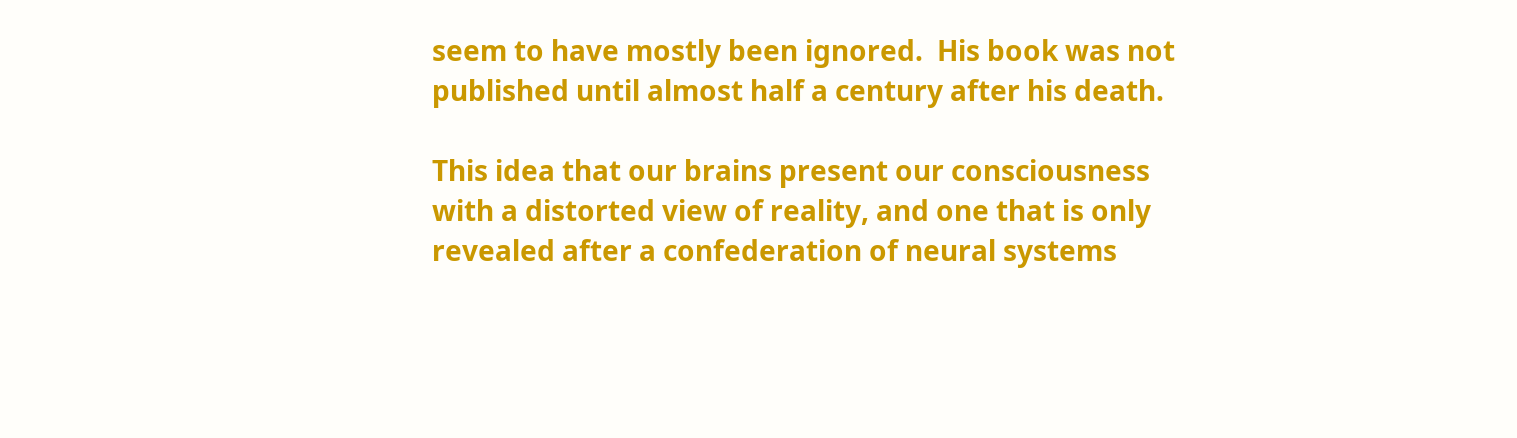seem to have mostly been ignored.  His book was not published until almost half a century after his death.

This idea that our brains present our consciousness with a distorted view of reality, and one that is only revealed after a confederation of neural systems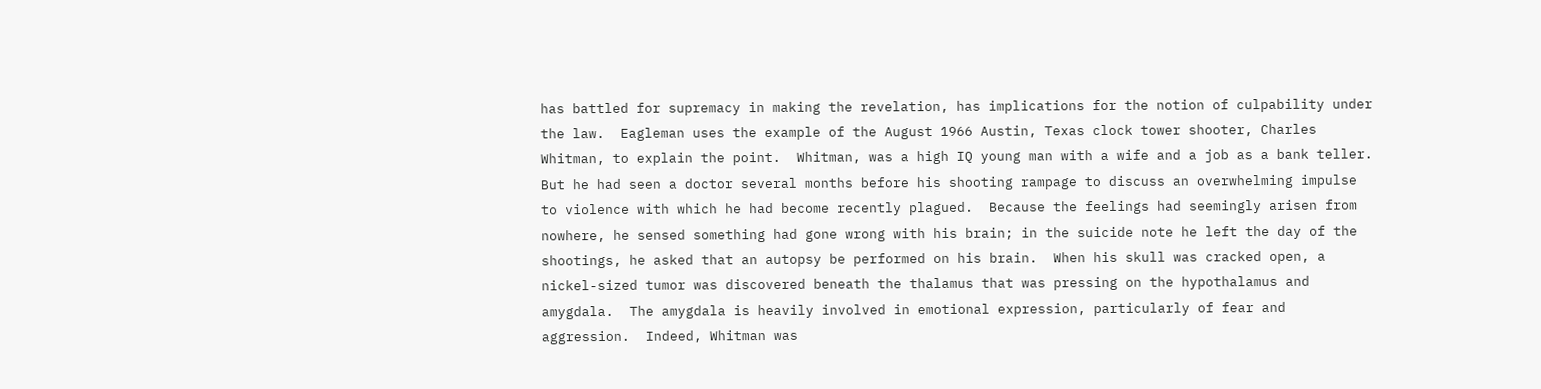has battled for supremacy in making the revelation, has implications for the notion of culpability under the law.  Eagleman uses the example of the August 1966 Austin, Texas clock tower shooter, Charles Whitman, to explain the point.  Whitman, was a high IQ young man with a wife and a job as a bank teller.  But he had seen a doctor several months before his shooting rampage to discuss an overwhelming impulse to violence with which he had become recently plagued.  Because the feelings had seemingly arisen from nowhere, he sensed something had gone wrong with his brain; in the suicide note he left the day of the shootings, he asked that an autopsy be performed on his brain.  When his skull was cracked open, a nickel-sized tumor was discovered beneath the thalamus that was pressing on the hypothalamus and amygdala.  The amygdala is heavily involved in emotional expression, particularly of fear and aggression.  Indeed, Whitman was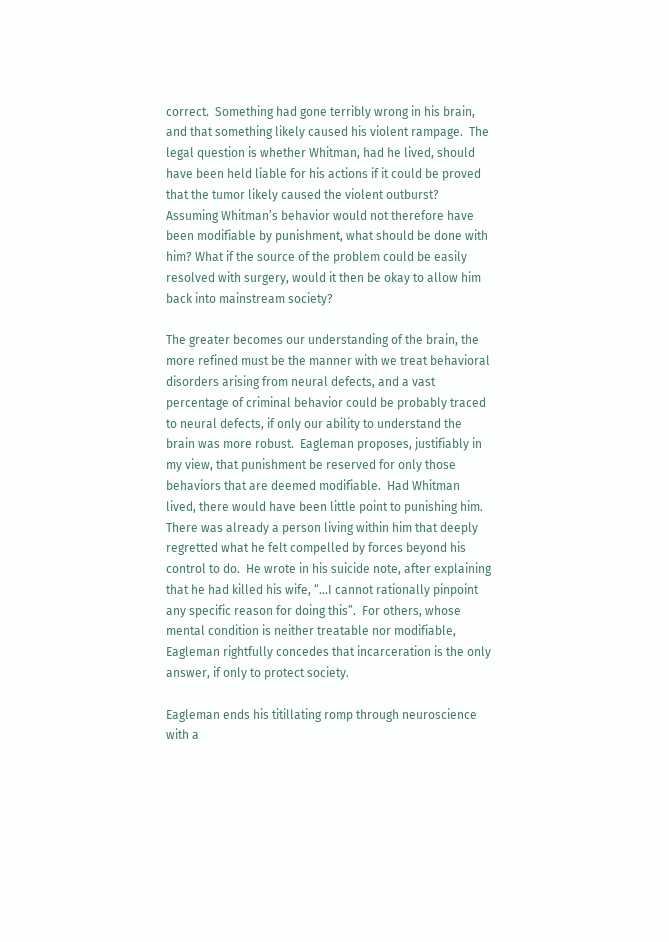correct.  Something had gone terribly wrong in his brain, and that something likely caused his violent rampage.  The legal question is whether Whitman, had he lived, should have been held liable for his actions if it could be proved that the tumor likely caused the violent outburst?  Assuming Whitman’s behavior would not therefore have been modifiable by punishment, what should be done with him? What if the source of the problem could be easily resolved with surgery, would it then be okay to allow him back into mainstream society?

The greater becomes our understanding of the brain, the more refined must be the manner with we treat behavioral disorders arising from neural defects, and a vast percentage of criminal behavior could be probably traced to neural defects, if only our ability to understand the brain was more robust.  Eagleman proposes, justifiably in my view, that punishment be reserved for only those behaviors that are deemed modifiable.  Had Whitman lived, there would have been little point to punishing him.  There was already a person living within him that deeply regretted what he felt compelled by forces beyond his control to do.  He wrote in his suicide note, after explaining that he had killed his wife, “…I cannot rationally pinpoint any specific reason for doing this”.  For others, whose mental condition is neither treatable nor modifiable, Eagleman rightfully concedes that incarceration is the only answer, if only to protect society.

Eagleman ends his titillating romp through neuroscience with a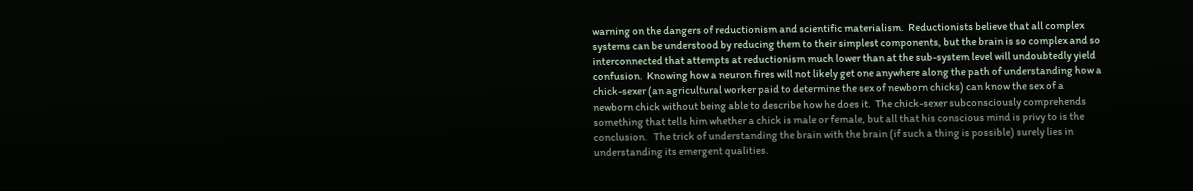warning on the dangers of reductionism and scientific materialism.  Reductionists believe that all complex systems can be understood by reducing them to their simplest components, but the brain is so complex and so interconnected that attempts at reductionism much lower than at the sub-system level will undoubtedly yield confusion.  Knowing how a neuron fires will not likely get one anywhere along the path of understanding how a chick-sexer (an agricultural worker paid to determine the sex of newborn chicks) can know the sex of a newborn chick without being able to describe how he does it.  The chick-sexer subconsciously comprehends something that tells him whether a chick is male or female, but all that his conscious mind is privy to is the conclusion.   The trick of understanding the brain with the brain (if such a thing is possible) surely lies in understanding its emergent qualities.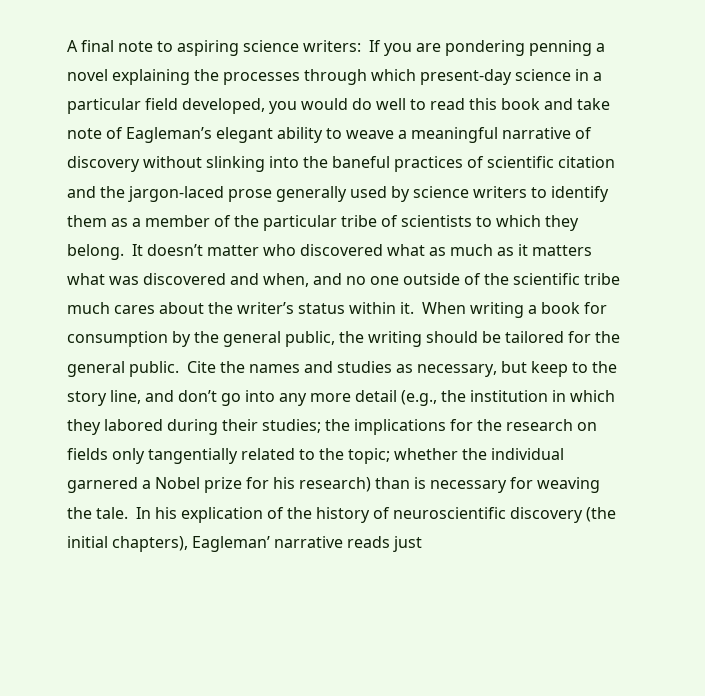A final note to aspiring science writers:  If you are pondering penning a novel explaining the processes through which present-day science in a particular field developed, you would do well to read this book and take note of Eagleman’s elegant ability to weave a meaningful narrative of discovery without slinking into the baneful practices of scientific citation and the jargon-laced prose generally used by science writers to identify them as a member of the particular tribe of scientists to which they belong.  It doesn’t matter who discovered what as much as it matters what was discovered and when, and no one outside of the scientific tribe much cares about the writer’s status within it.  When writing a book for consumption by the general public, the writing should be tailored for the general public.  Cite the names and studies as necessary, but keep to the story line, and don’t go into any more detail (e.g., the institution in which they labored during their studies; the implications for the research on fields only tangentially related to the topic; whether the individual garnered a Nobel prize for his research) than is necessary for weaving the tale.  In his explication of the history of neuroscientific discovery (the initial chapters), Eagleman’ narrative reads just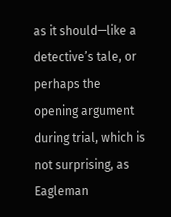as it should—like a detective’s tale, or perhaps the opening argument during trial, which is not surprising, as Eagleman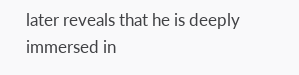later reveals that he is deeply immersed in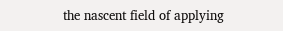the nascent field of applying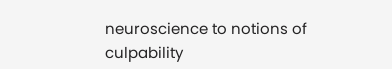neuroscience to notions of culpability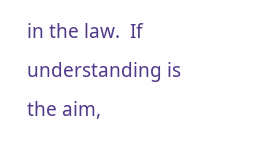in the law.  If understanding is the aim,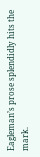Eagleman’s prose splendidly hits the mark.